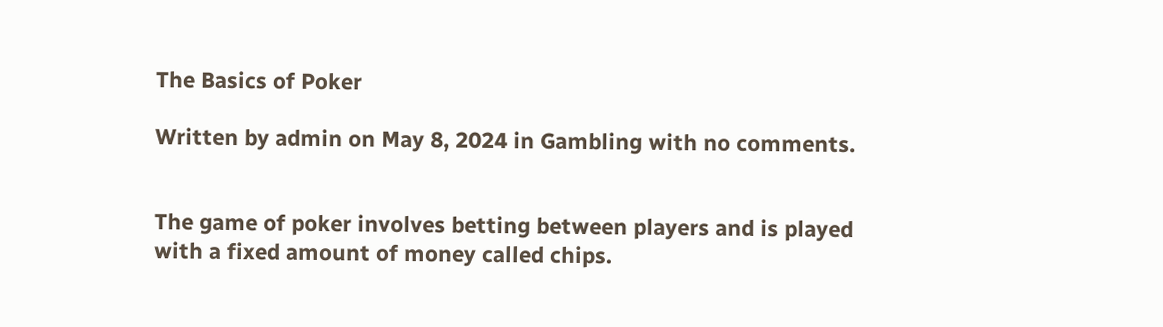The Basics of Poker

Written by admin on May 8, 2024 in Gambling with no comments.


The game of poker involves betting between players and is played with a fixed amount of money called chips.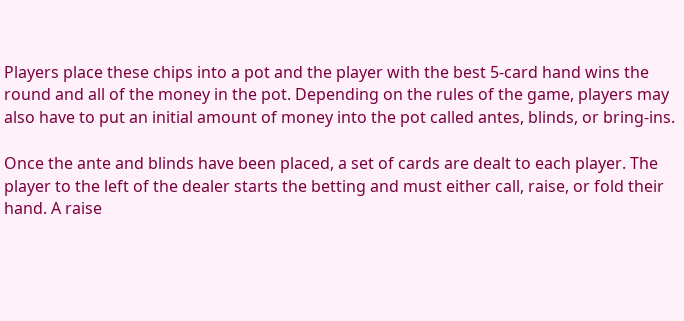Players place these chips into a pot and the player with the best 5-card hand wins the round and all of the money in the pot. Depending on the rules of the game, players may also have to put an initial amount of money into the pot called antes, blinds, or bring-ins.

Once the ante and blinds have been placed, a set of cards are dealt to each player. The player to the left of the dealer starts the betting and must either call, raise, or fold their hand. A raise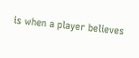is when a player believes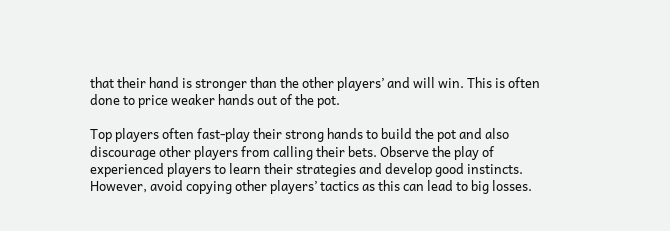that their hand is stronger than the other players’ and will win. This is often done to price weaker hands out of the pot.

Top players often fast-play their strong hands to build the pot and also discourage other players from calling their bets. Observe the play of experienced players to learn their strategies and develop good instincts. However, avoid copying other players’ tactics as this can lead to big losses.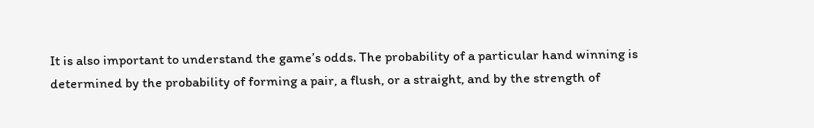It is also important to understand the game’s odds. The probability of a particular hand winning is determined by the probability of forming a pair, a flush, or a straight, and by the strength of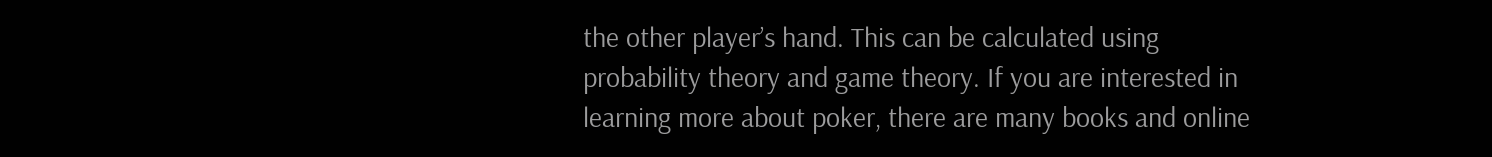the other player’s hand. This can be calculated using probability theory and game theory. If you are interested in learning more about poker, there are many books and online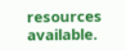resources available.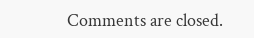Comments are closed.